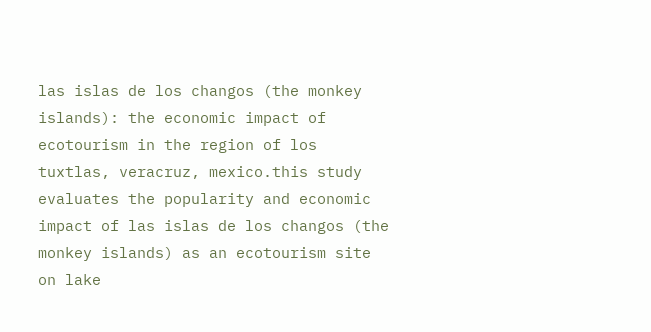las islas de los changos (the monkey islands): the economic impact of ecotourism in the region of los tuxtlas, veracruz, mexico.this study evaluates the popularity and economic impact of las islas de los changos (the monkey islands) as an ecotourism site on lake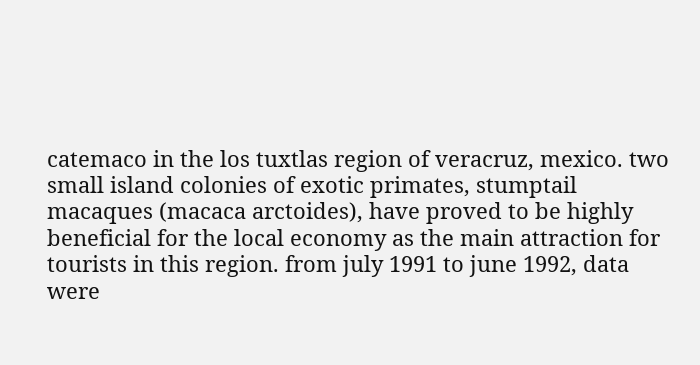catemaco in the los tuxtlas region of veracruz, mexico. two small island colonies of exotic primates, stumptail macaques (macaca arctoides), have proved to be highly beneficial for the local economy as the main attraction for tourists in this region. from july 1991 to june 1992, data were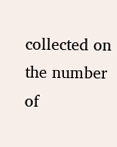collected on the number of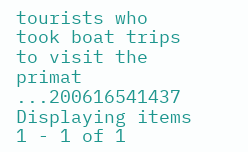tourists who took boat trips to visit the primat ...200616541437
Displaying items 1 - 1 of 1